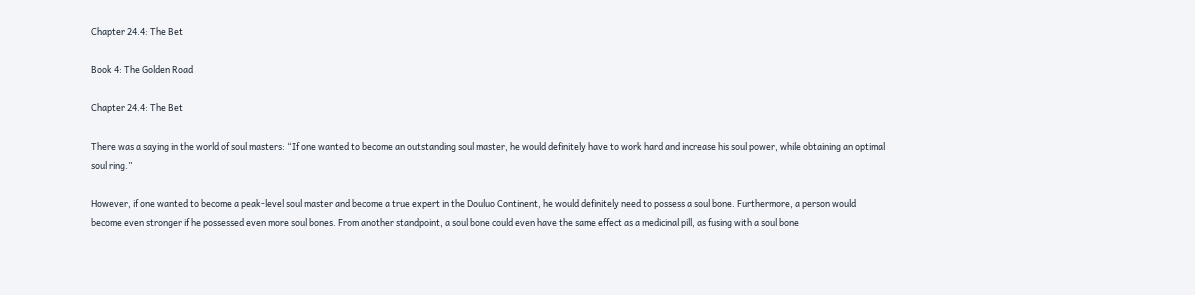Chapter 24.4: The Bet

Book 4: The Golden Road

Chapter 24.4: The Bet

There was a saying in the world of soul masters: “If one wanted to become an outstanding soul master, he would definitely have to work hard and increase his soul power, while obtaining an optimal soul ring.”

However, if one wanted to become a peak-level soul master and become a true expert in the Douluo Continent, he would definitely need to possess a soul bone. Furthermore, a person would become even stronger if he possessed even more soul bones. From another standpoint, a soul bone could even have the same effect as a medicinal pill, as fusing with a soul bone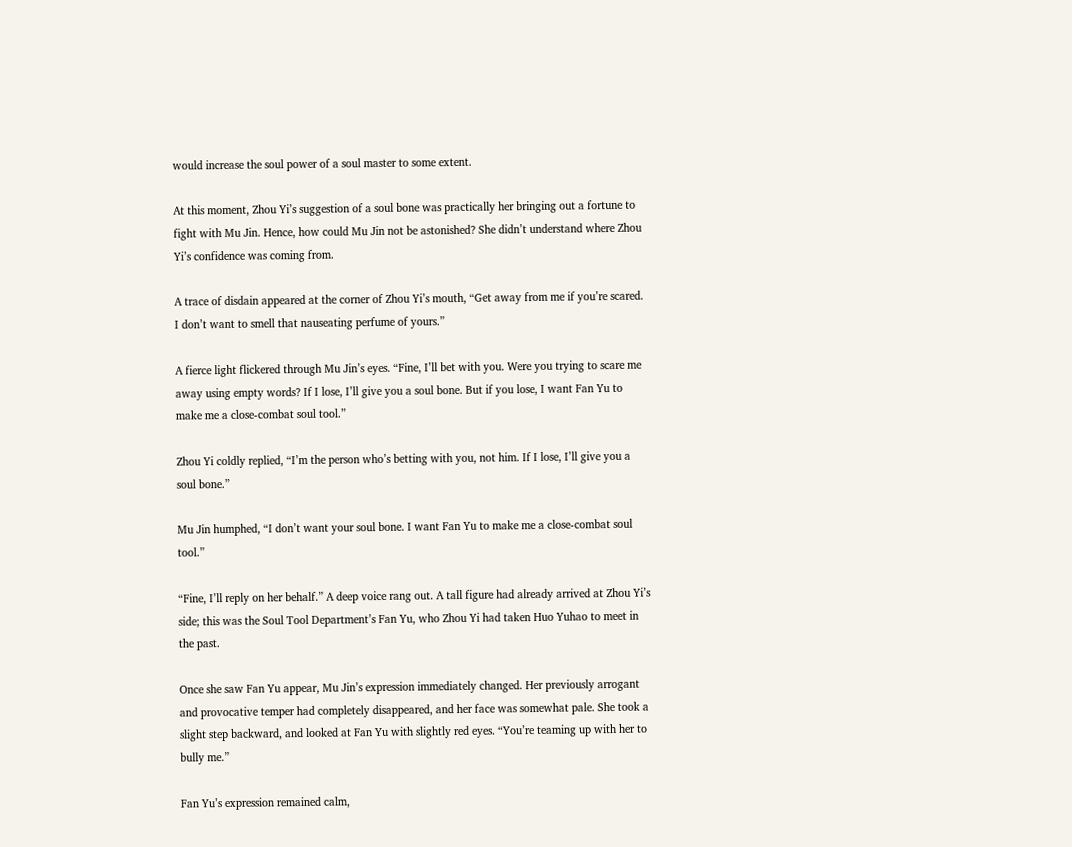would increase the soul power of a soul master to some extent.

At this moment, Zhou Yi’s suggestion of a soul bone was practically her bringing out a fortune to fight with Mu Jin. Hence, how could Mu Jin not be astonished? She didn’t understand where Zhou Yi’s confidence was coming from.

A trace of disdain appeared at the corner of Zhou Yi’s mouth, “Get away from me if you’re scared. I don’t want to smell that nauseating perfume of yours.”

A fierce light flickered through Mu Jin’s eyes. “Fine, I’ll bet with you. Were you trying to scare me away using empty words? If I lose, I’ll give you a soul bone. But if you lose, I want Fan Yu to make me a close-combat soul tool.”

Zhou Yi coldly replied, “I’m the person who’s betting with you, not him. If I lose, I’ll give you a soul bone.”

Mu Jin humphed, “I don’t want your soul bone. I want Fan Yu to make me a close-combat soul tool.”

“Fine, I’ll reply on her behalf.” A deep voice rang out. A tall figure had already arrived at Zhou Yi’s side; this was the Soul Tool Department’s Fan Yu, who Zhou Yi had taken Huo Yuhao to meet in the past.

Once she saw Fan Yu appear, Mu Jin’s expression immediately changed. Her previously arrogant and provocative temper had completely disappeared, and her face was somewhat pale. She took a slight step backward, and looked at Fan Yu with slightly red eyes. “You’re teaming up with her to bully me.”

Fan Yu’s expression remained calm,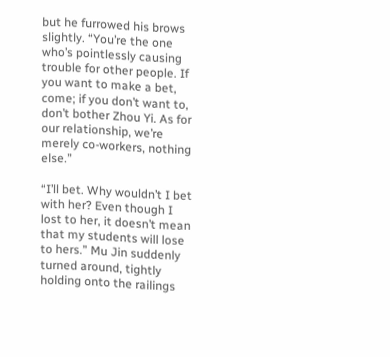but he furrowed his brows slightly. “You’re the one who’s pointlessly causing trouble for other people. If you want to make a bet, come; if you don’t want to, don’t bother Zhou Yi. As for our relationship, we’re merely co-workers, nothing else.”

“I’ll bet. Why wouldn’t I bet with her? Even though I lost to her, it doesn’t mean that my students will lose to hers.” Mu Jin suddenly turned around, tightly holding onto the railings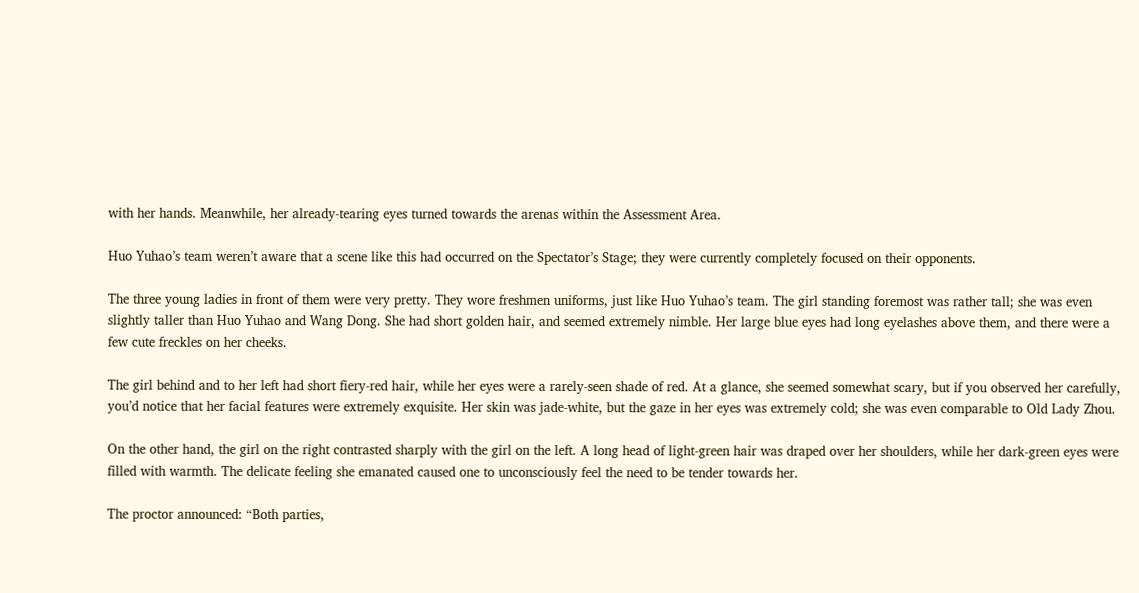with her hands. Meanwhile, her already-tearing eyes turned towards the arenas within the Assessment Area.

Huo Yuhao’s team weren’t aware that a scene like this had occurred on the Spectator’s Stage; they were currently completely focused on their opponents.

The three young ladies in front of them were very pretty. They wore freshmen uniforms, just like Huo Yuhao’s team. The girl standing foremost was rather tall; she was even slightly taller than Huo Yuhao and Wang Dong. She had short golden hair, and seemed extremely nimble. Her large blue eyes had long eyelashes above them, and there were a few cute freckles on her cheeks.

The girl behind and to her left had short fiery-red hair, while her eyes were a rarely-seen shade of red. At a glance, she seemed somewhat scary, but if you observed her carefully, you’d notice that her facial features were extremely exquisite. Her skin was jade-white, but the gaze in her eyes was extremely cold; she was even comparable to Old Lady Zhou.

On the other hand, the girl on the right contrasted sharply with the girl on the left. A long head of light-green hair was draped over her shoulders, while her dark-green eyes were filled with warmth. The delicate feeling she emanated caused one to unconsciously feel the need to be tender towards her.

The proctor announced: “Both parties,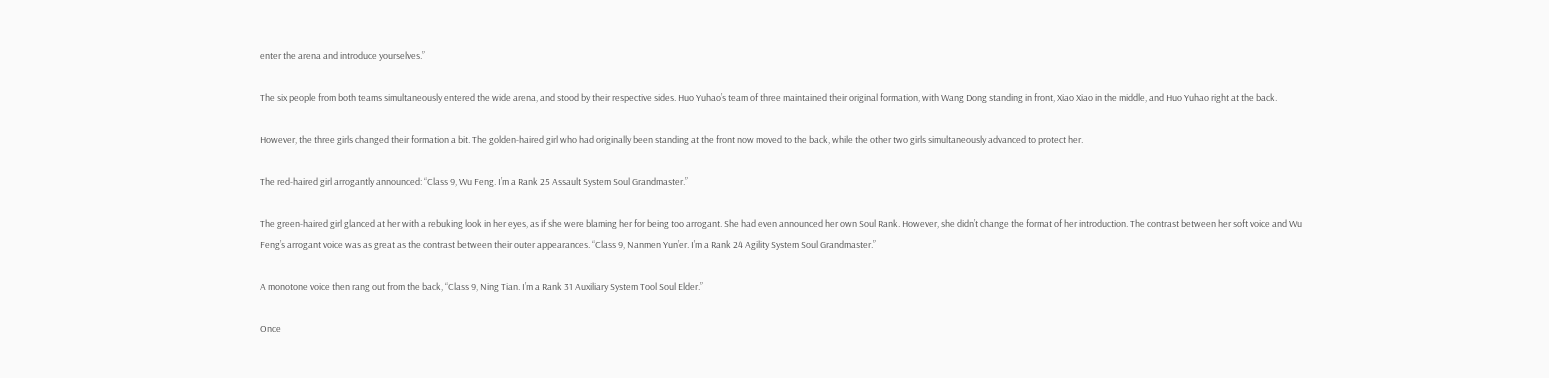enter the arena and introduce yourselves.”

The six people from both teams simultaneously entered the wide arena, and stood by their respective sides. Huo Yuhao’s team of three maintained their original formation, with Wang Dong standing in front, Xiao Xiao in the middle, and Huo Yuhao right at the back.

However, the three girls changed their formation a bit. The golden-haired girl who had originally been standing at the front now moved to the back, while the other two girls simultaneously advanced to protect her.

The red-haired girl arrogantly announced: “Class 9, Wu Feng. I’m a Rank 25 Assault System Soul Grandmaster.”

The green-haired girl glanced at her with a rebuking look in her eyes, as if she were blaming her for being too arrogant. She had even announced her own Soul Rank. However, she didn’t change the format of her introduction. The contrast between her soft voice and Wu Feng’s arrogant voice was as great as the contrast between their outer appearances. “Class 9, Nanmen Yun’er. I’m a Rank 24 Agility System Soul Grandmaster.”

A monotone voice then rang out from the back, “Class 9, Ning Tian. I’m a Rank 31 Auxiliary System Tool Soul Elder.”

Once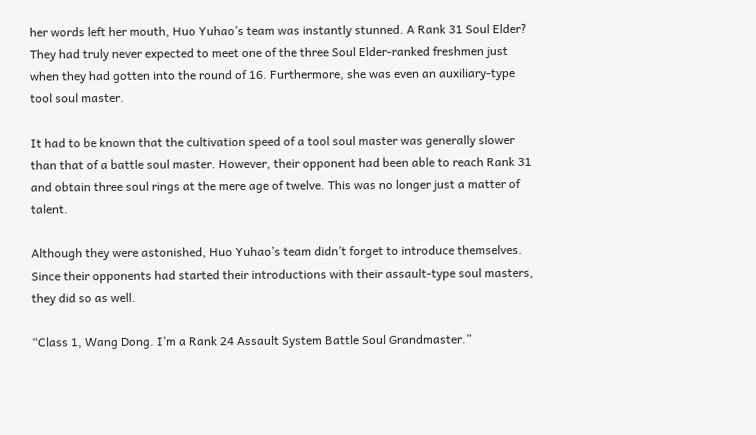her words left her mouth, Huo Yuhao’s team was instantly stunned. A Rank 31 Soul Elder? They had truly never expected to meet one of the three Soul Elder-ranked freshmen just when they had gotten into the round of 16. Furthermore, she was even an auxiliary-type tool soul master.

It had to be known that the cultivation speed of a tool soul master was generally slower than that of a battle soul master. However, their opponent had been able to reach Rank 31 and obtain three soul rings at the mere age of twelve. This was no longer just a matter of talent.

Although they were astonished, Huo Yuhao’s team didn’t forget to introduce themselves. Since their opponents had started their introductions with their assault-type soul masters, they did so as well.

“Class 1, Wang Dong. I’m a Rank 24 Assault System Battle Soul Grandmaster.”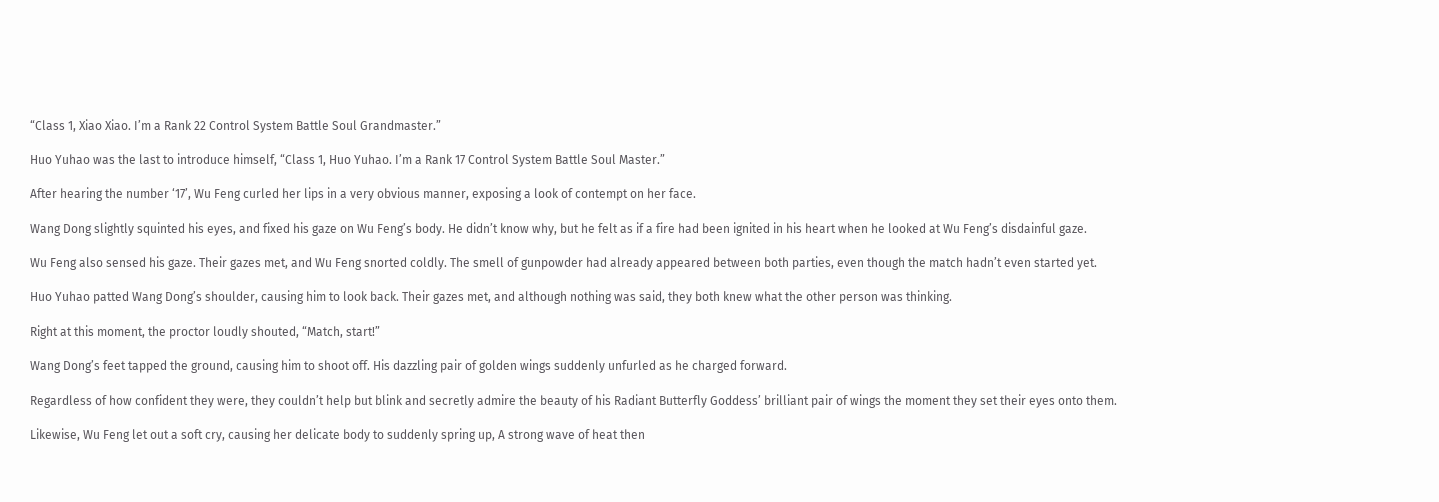“Class 1, Xiao Xiao. I’m a Rank 22 Control System Battle Soul Grandmaster.”

Huo Yuhao was the last to introduce himself, “Class 1, Huo Yuhao. I’m a Rank 17 Control System Battle Soul Master.”

After hearing the number ‘17’, Wu Feng curled her lips in a very obvious manner, exposing a look of contempt on her face.

Wang Dong slightly squinted his eyes, and fixed his gaze on Wu Feng’s body. He didn’t know why, but he felt as if a fire had been ignited in his heart when he looked at Wu Feng’s disdainful gaze.

Wu Feng also sensed his gaze. Their gazes met, and Wu Feng snorted coldly. The smell of gunpowder had already appeared between both parties, even though the match hadn’t even started yet.

Huo Yuhao patted Wang Dong’s shoulder, causing him to look back. Their gazes met, and although nothing was said, they both knew what the other person was thinking.

Right at this moment, the proctor loudly shouted, “Match, start!”

Wang Dong’s feet tapped the ground, causing him to shoot off. His dazzling pair of golden wings suddenly unfurled as he charged forward.

Regardless of how confident they were, they couldn’t help but blink and secretly admire the beauty of his Radiant Butterfly Goddess’ brilliant pair of wings the moment they set their eyes onto them.

Likewise, Wu Feng let out a soft cry, causing her delicate body to suddenly spring up, A strong wave of heat then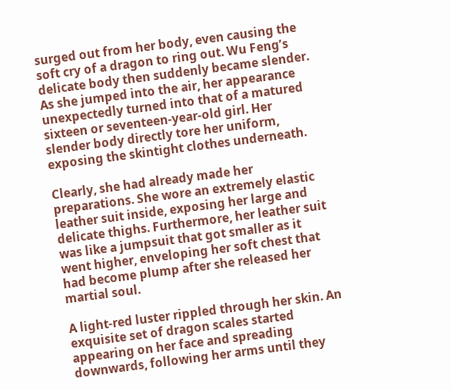surged out from her body, even causing the soft cry of a dragon to ring out. Wu Feng’s delicate body then suddenly became slender. As she jumped into the air, her appearance unexpectedly turned into that of a matured sixteen or seventeen-year-old girl. Her slender body directly tore her uniform, exposing the skintight clothes underneath.

Clearly, she had already made her preparations. She wore an extremely elastic leather suit inside, exposing her large and delicate thighs. Furthermore, her leather suit was like a jumpsuit that got smaller as it went higher, enveloping her soft chest that had become plump after she released her martial soul.

A light-red luster rippled through her skin. An exquisite set of dragon scales started appearing on her face and spreading downwards, following her arms until they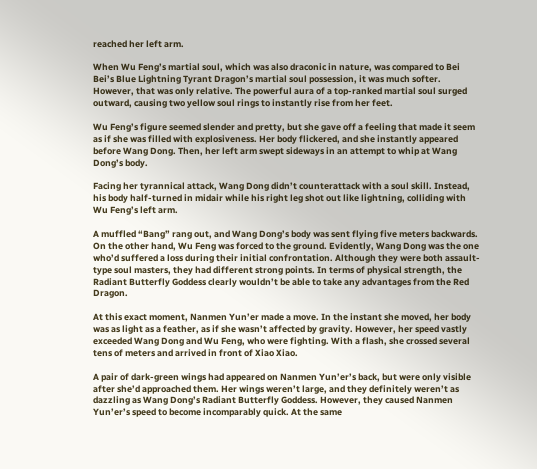reached her left arm.

When Wu Feng’s martial soul, which was also draconic in nature, was compared to Bei Bei’s Blue Lightning Tyrant Dragon’s martial soul possession, it was much softer. However, that was only relative. The powerful aura of a top-ranked martial soul surged outward, causing two yellow soul rings to instantly rise from her feet.

Wu Feng’s figure seemed slender and pretty, but she gave off a feeling that made it seem as if she was filled with explosiveness. Her body flickered, and she instantly appeared before Wang Dong. Then, her left arm swept sideways in an attempt to whip at Wang Dong’s body.

Facing her tyrannical attack, Wang Dong didn’t counterattack with a soul skill. Instead, his body half-turned in midair while his right leg shot out like lightning, colliding with Wu Feng’s left arm.

A muffled “Bang” rang out, and Wang Dong’s body was sent flying five meters backwards. On the other hand, Wu Feng was forced to the ground. Evidently, Wang Dong was the one who’d suffered a loss during their initial confrontation. Although they were both assault-type soul masters, they had different strong points. In terms of physical strength, the Radiant Butterfly Goddess clearly wouldn’t be able to take any advantages from the Red Dragon.

At this exact moment, Nanmen Yun’er made a move. In the instant she moved, her body was as light as a feather, as if she wasn’t affected by gravity. However, her speed vastly exceeded Wang Dong and Wu Feng, who were fighting. With a flash, she crossed several tens of meters and arrived in front of Xiao Xiao.

A pair of dark-green wings had appeared on Nanmen Yun’er’s back, but were only visible after she’d approached them. Her wings weren’t large, and they definitely weren’t as dazzling as Wang Dong’s Radiant Butterfly Goddess. However, they caused Nanmen Yun’er’s speed to become incomparably quick. At the same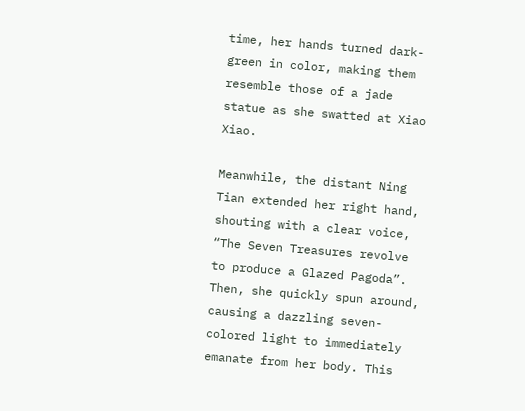time, her hands turned dark-green in color, making them resemble those of a jade statue as she swatted at Xiao Xiao.

Meanwhile, the distant Ning Tian extended her right hand, shouting with a clear voice, “The Seven Treasures revolve to produce a Glazed Pagoda”. Then, she quickly spun around, causing a dazzling seven-colored light to immediately emanate from her body. This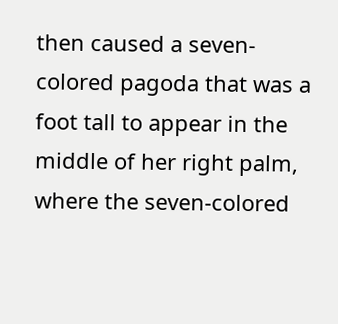then caused a seven-colored pagoda that was a foot tall to appear in the middle of her right palm, where the seven-colored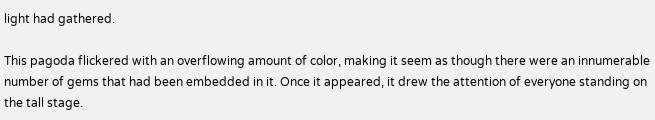light had gathered.

This pagoda flickered with an overflowing amount of color, making it seem as though there were an innumerable number of gems that had been embedded in it. Once it appeared, it drew the attention of everyone standing on the tall stage.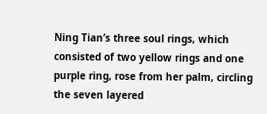Ning Tian’s three soul rings, which consisted of two yellow rings and one purple ring, rose from her palm, circling the seven layered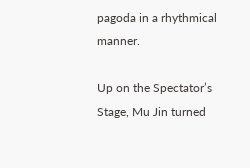pagoda in a rhythmical manner.

Up on the Spectator’s Stage, Mu Jin turned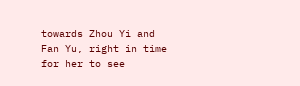towards Zhou Yi and Fan Yu, right in time for her to see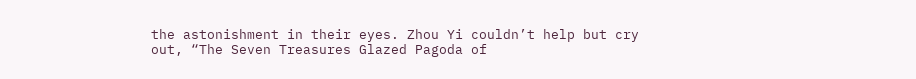the astonishment in their eyes. Zhou Yi couldn’t help but cry out, “The Seven Treasures Glazed Pagoda of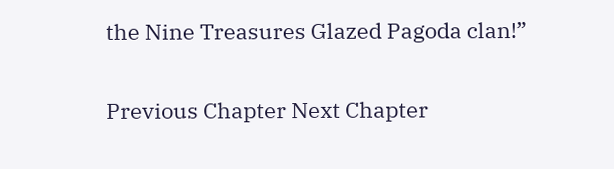the Nine Treasures Glazed Pagoda clan!”

Previous Chapter Next Chapter